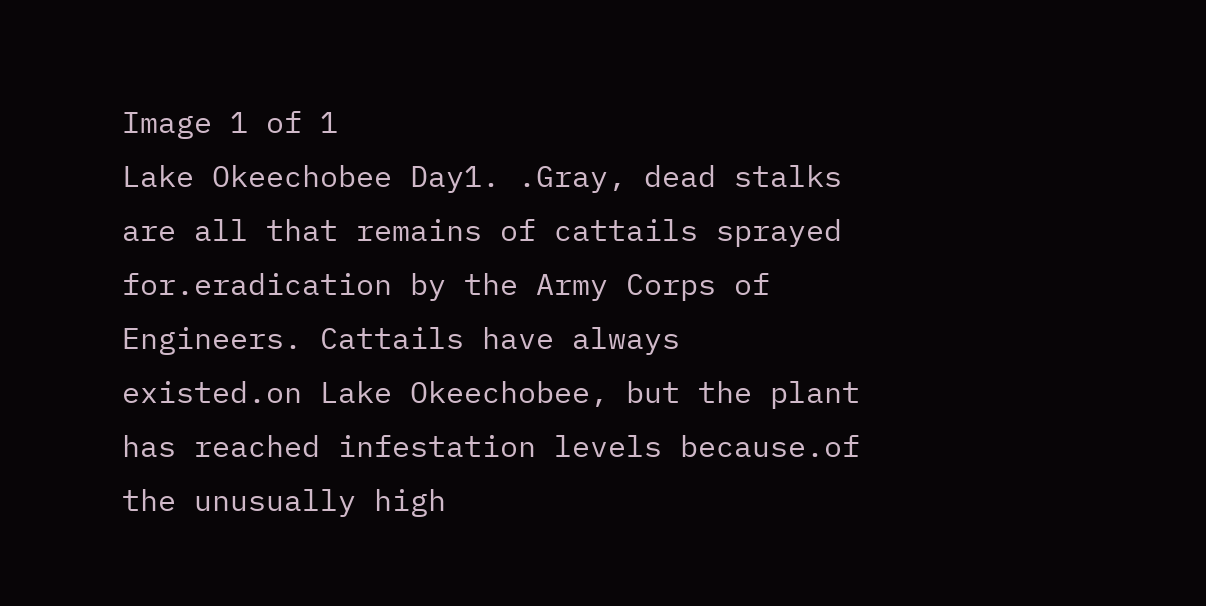Image 1 of 1
Lake Okeechobee Day1. .Gray, dead stalks are all that remains of cattails sprayed for.eradication by the Army Corps of Engineers. Cattails have always existed.on Lake Okeechobee, but the plant has reached infestation levels because.of the unusually high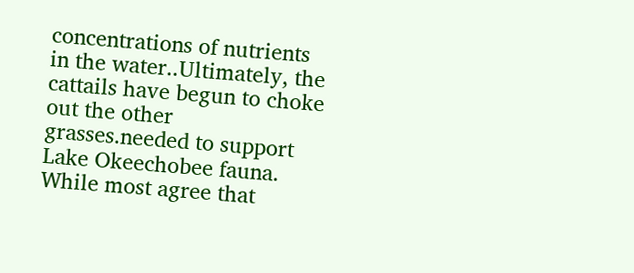concentrations of nutrients in the water..Ultimately, the cattails have begun to choke out the other grasses.needed to support Lake Okeechobee fauna. While most agree that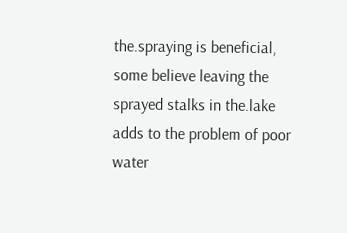the.spraying is beneficial, some believe leaving the sprayed stalks in the.lake adds to the problem of poor water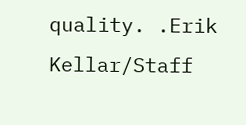quality. .Erik Kellar/Staff